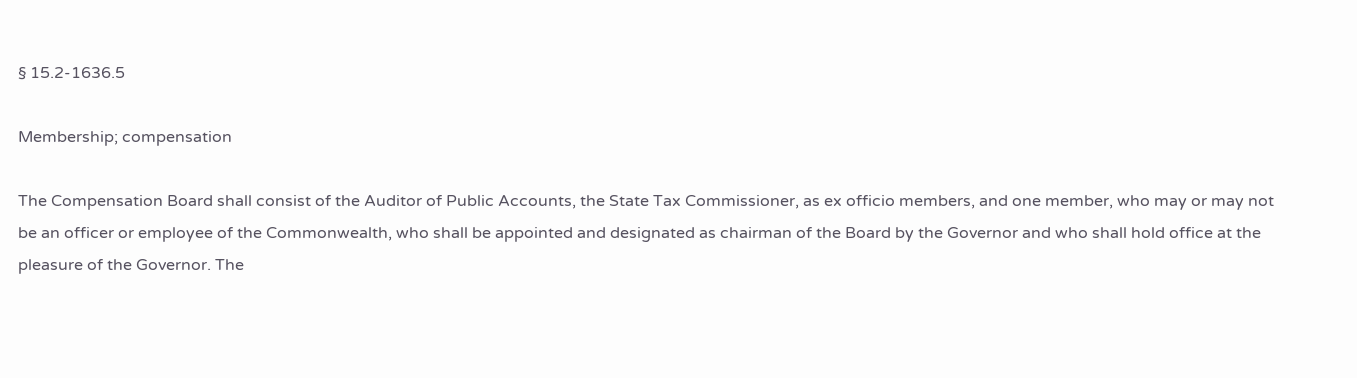§ 15.2-1636.5

Membership; compensation

The Compensation Board shall consist of the Auditor of Public Accounts, the State Tax Commissioner, as ex officio members, and one member, who may or may not be an officer or employee of the Commonwealth, who shall be appointed and designated as chairman of the Board by the Governor and who shall hold office at the pleasure of the Governor. The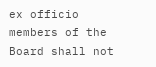ex officio members of the Board shall not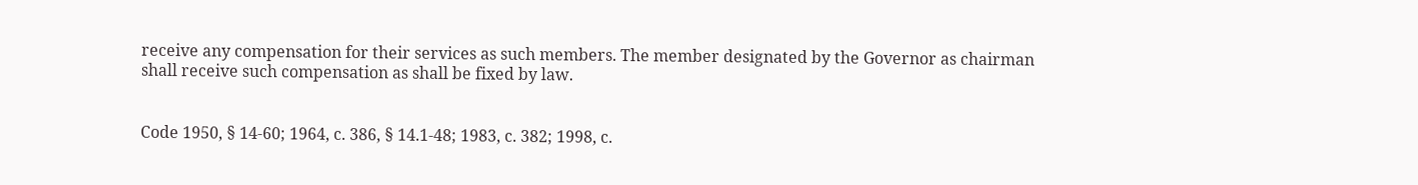receive any compensation for their services as such members. The member designated by the Governor as chairman shall receive such compensation as shall be fixed by law.


Code 1950, § 14-60; 1964, c. 386, § 14.1-48; 1983, c. 382; 1998, c.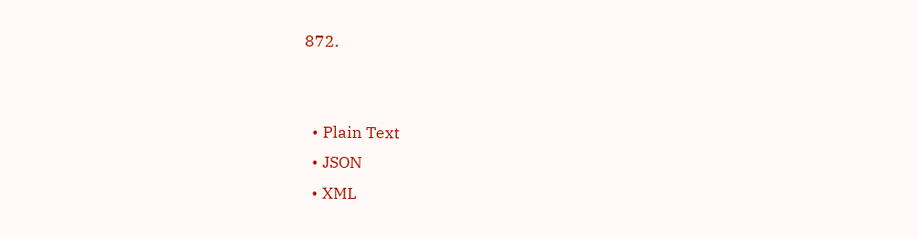872.


  • Plain Text
  • JSON
  • XML